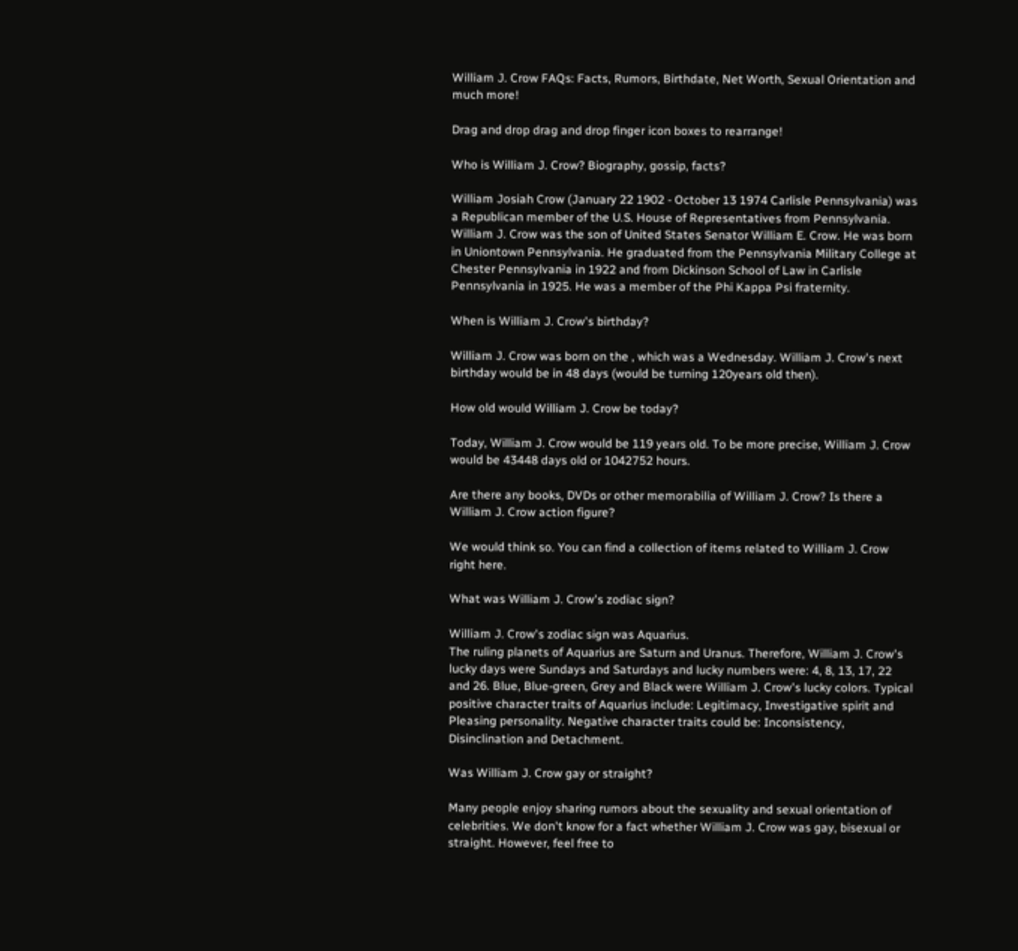William J. Crow FAQs: Facts, Rumors, Birthdate, Net Worth, Sexual Orientation and much more!

Drag and drop drag and drop finger icon boxes to rearrange!

Who is William J. Crow? Biography, gossip, facts?

William Josiah Crow (January 22 1902 - October 13 1974 Carlisle Pennsylvania) was a Republican member of the U.S. House of Representatives from Pennsylvania. William J. Crow was the son of United States Senator William E. Crow. He was born in Uniontown Pennsylvania. He graduated from the Pennsylvania Military College at Chester Pennsylvania in 1922 and from Dickinson School of Law in Carlisle Pennsylvania in 1925. He was a member of the Phi Kappa Psi fraternity.

When is William J. Crow's birthday?

William J. Crow was born on the , which was a Wednesday. William J. Crow's next birthday would be in 48 days (would be turning 120years old then).

How old would William J. Crow be today?

Today, William J. Crow would be 119 years old. To be more precise, William J. Crow would be 43448 days old or 1042752 hours.

Are there any books, DVDs or other memorabilia of William J. Crow? Is there a William J. Crow action figure?

We would think so. You can find a collection of items related to William J. Crow right here.

What was William J. Crow's zodiac sign?

William J. Crow's zodiac sign was Aquarius.
The ruling planets of Aquarius are Saturn and Uranus. Therefore, William J. Crow's lucky days were Sundays and Saturdays and lucky numbers were: 4, 8, 13, 17, 22 and 26. Blue, Blue-green, Grey and Black were William J. Crow's lucky colors. Typical positive character traits of Aquarius include: Legitimacy, Investigative spirit and Pleasing personality. Negative character traits could be: Inconsistency, Disinclination and Detachment.

Was William J. Crow gay or straight?

Many people enjoy sharing rumors about the sexuality and sexual orientation of celebrities. We don't know for a fact whether William J. Crow was gay, bisexual or straight. However, feel free to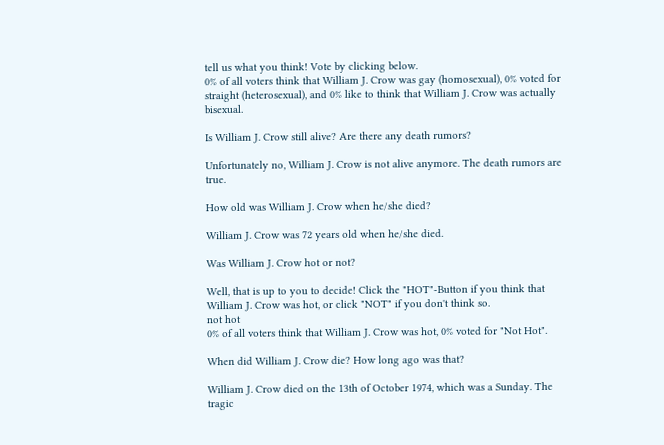tell us what you think! Vote by clicking below.
0% of all voters think that William J. Crow was gay (homosexual), 0% voted for straight (heterosexual), and 0% like to think that William J. Crow was actually bisexual.

Is William J. Crow still alive? Are there any death rumors?

Unfortunately no, William J. Crow is not alive anymore. The death rumors are true.

How old was William J. Crow when he/she died?

William J. Crow was 72 years old when he/she died.

Was William J. Crow hot or not?

Well, that is up to you to decide! Click the "HOT"-Button if you think that William J. Crow was hot, or click "NOT" if you don't think so.
not hot
0% of all voters think that William J. Crow was hot, 0% voted for "Not Hot".

When did William J. Crow die? How long ago was that?

William J. Crow died on the 13th of October 1974, which was a Sunday. The tragic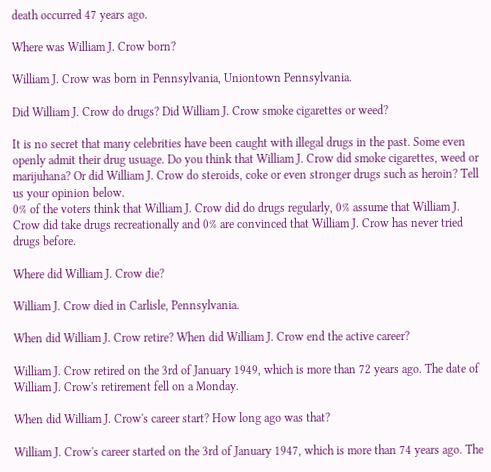death occurred 47 years ago.

Where was William J. Crow born?

William J. Crow was born in Pennsylvania, Uniontown Pennsylvania.

Did William J. Crow do drugs? Did William J. Crow smoke cigarettes or weed?

It is no secret that many celebrities have been caught with illegal drugs in the past. Some even openly admit their drug usuage. Do you think that William J. Crow did smoke cigarettes, weed or marijuhana? Or did William J. Crow do steroids, coke or even stronger drugs such as heroin? Tell us your opinion below.
0% of the voters think that William J. Crow did do drugs regularly, 0% assume that William J. Crow did take drugs recreationally and 0% are convinced that William J. Crow has never tried drugs before.

Where did William J. Crow die?

William J. Crow died in Carlisle, Pennsylvania.

When did William J. Crow retire? When did William J. Crow end the active career?

William J. Crow retired on the 3rd of January 1949, which is more than 72 years ago. The date of William J. Crow's retirement fell on a Monday.

When did William J. Crow's career start? How long ago was that?

William J. Crow's career started on the 3rd of January 1947, which is more than 74 years ago. The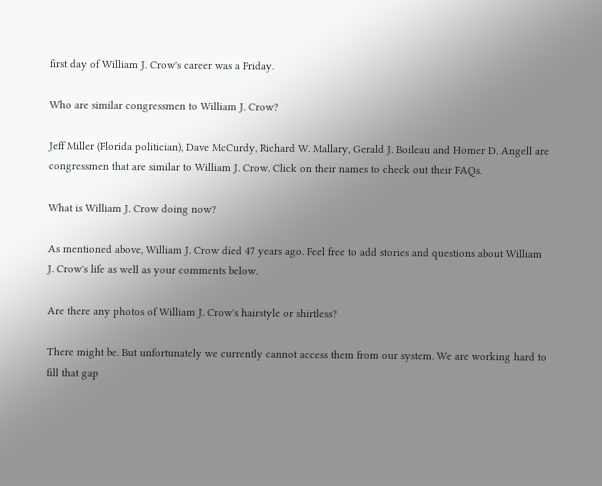first day of William J. Crow's career was a Friday.

Who are similar congressmen to William J. Crow?

Jeff Miller (Florida politician), Dave McCurdy, Richard W. Mallary, Gerald J. Boileau and Homer D. Angell are congressmen that are similar to William J. Crow. Click on their names to check out their FAQs.

What is William J. Crow doing now?

As mentioned above, William J. Crow died 47 years ago. Feel free to add stories and questions about William J. Crow's life as well as your comments below.

Are there any photos of William J. Crow's hairstyle or shirtless?

There might be. But unfortunately we currently cannot access them from our system. We are working hard to fill that gap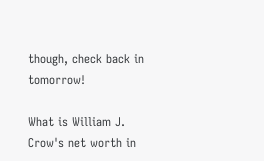though, check back in tomorrow!

What is William J. Crow's net worth in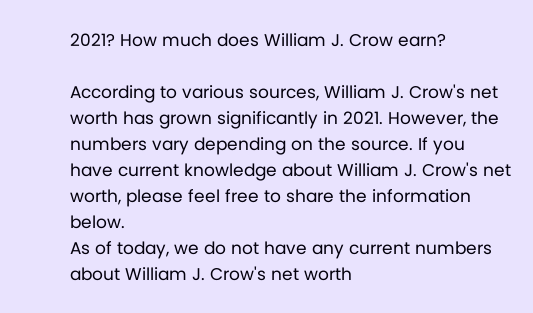2021? How much does William J. Crow earn?

According to various sources, William J. Crow's net worth has grown significantly in 2021. However, the numbers vary depending on the source. If you have current knowledge about William J. Crow's net worth, please feel free to share the information below.
As of today, we do not have any current numbers about William J. Crow's net worth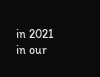in 2021 in our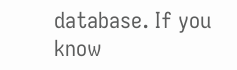database. If you know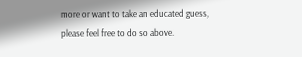more or want to take an educated guess, please feel free to do so above.